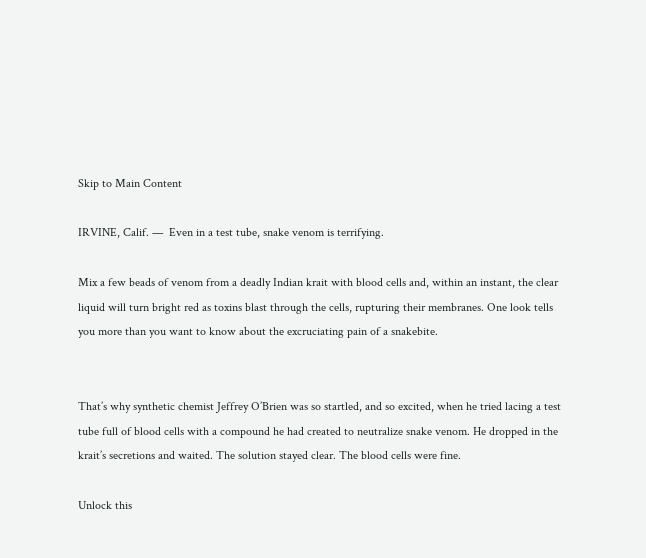Skip to Main Content

IRVINE, Calif. —  Even in a test tube, snake venom is terrifying.

Mix a few beads of venom from a deadly Indian krait with blood cells and, within an instant, the clear liquid will turn bright red as toxins blast through the cells, rupturing their membranes. One look tells you more than you want to know about the excruciating pain of a snakebite.


That’s why synthetic chemist Jeffrey O’Brien was so startled, and so excited, when he tried lacing a test tube full of blood cells with a compound he had created to neutralize snake venom. He dropped in the krait’s secretions and waited. The solution stayed clear. The blood cells were fine.

Unlock this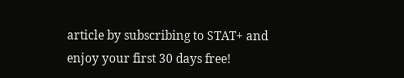article by subscribing to STAT+ and enjoy your first 30 days free!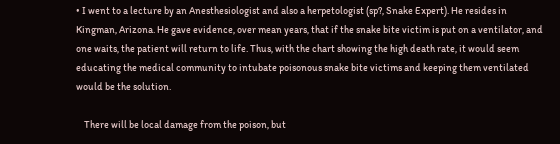• I went to a lecture by an Anesthesiologist and also a herpetologist (sp?, Snake Expert). He resides in Kingman, Arizona. He gave evidence, over mean years, that if the snake bite victim is put on a ventilator, and one waits, the patient will return to life. Thus, with the chart showing the high death rate, it would seem educating the medical community to intubate poisonous snake bite victims and keeping them ventilated would be the solution.

    There will be local damage from the poison, but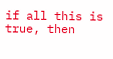if all this is true, then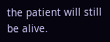the patient will still be alive.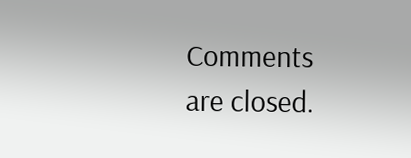Comments are closed.